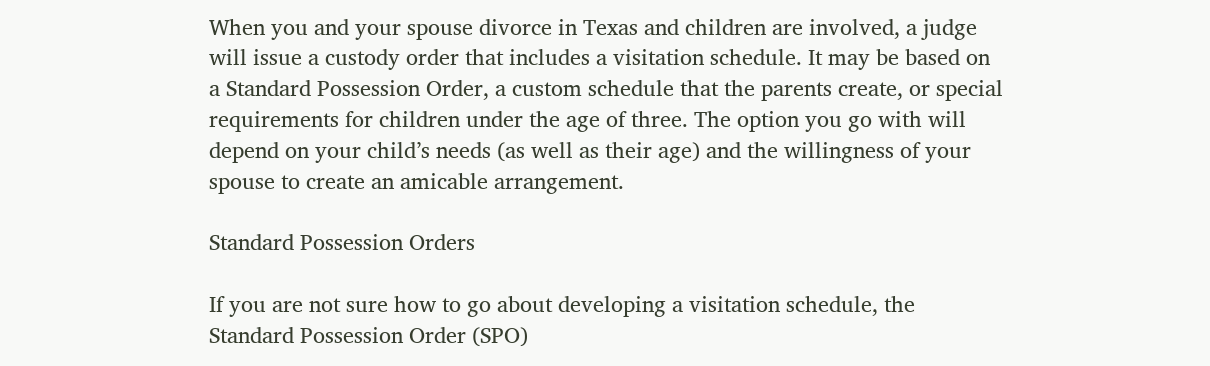When you and your spouse divorce in Texas and children are involved, a judge will issue a custody order that includes a visitation schedule. It may be based on a Standard Possession Order, a custom schedule that the parents create, or special requirements for children under the age of three. The option you go with will depend on your child’s needs (as well as their age) and the willingness of your spouse to create an amicable arrangement.

Standard Possession Orders

If you are not sure how to go about developing a visitation schedule, the Standard Possession Order (SPO)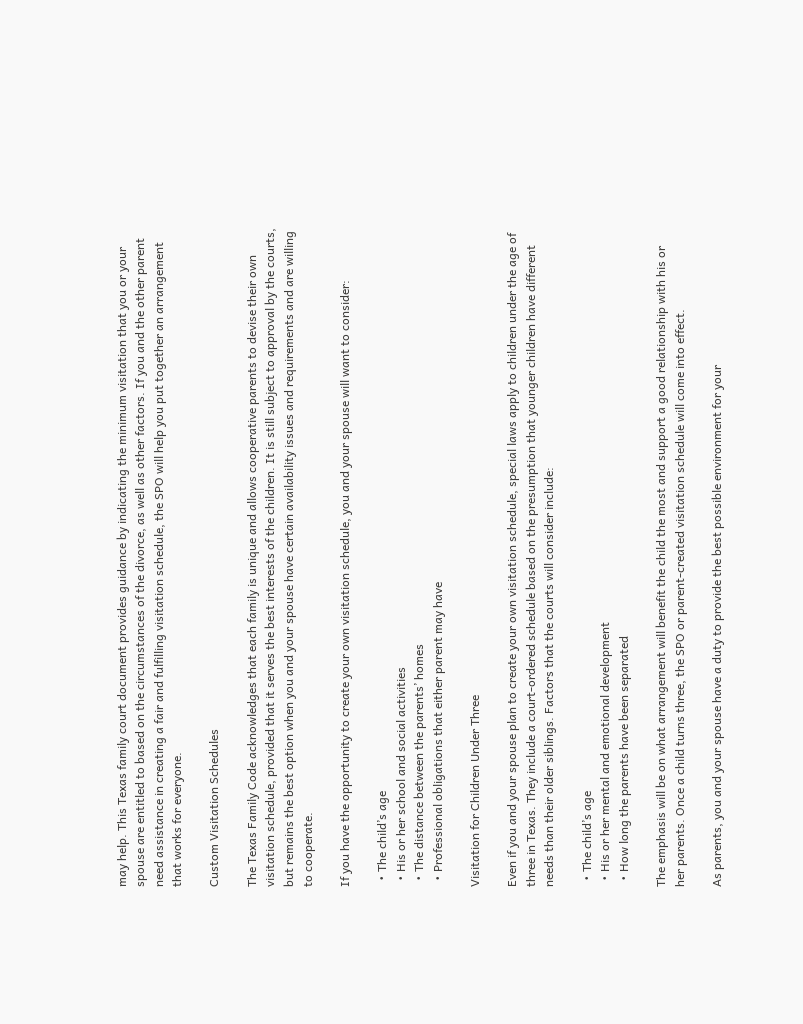may help. This Texas family court document provides guidance by indicating the minimum visitation that you or your spouse are entitled to based on the circumstances of the divorce, as well as other factors. If you and the other parent need assistance in creating a fair and fulfilling visitation schedule, the SPO will help you put together an arrangement that works for everyone.

Custom Visitation Schedules

The Texas Family Code acknowledges that each family is unique and allows cooperative parents to devise their own visitation schedule, provided that it serves the best interests of the children. It is still subject to approval by the courts, but remains the best option when you and your spouse have certain availability issues and requirements and are willing to cooperate.

If you have the opportunity to create your own visitation schedule, you and your spouse will want to consider:

  • The child’s age
  • His or her school and social activities
  • The distance between the parents’ homes
  • Professional obligations that either parent may have

Visitation for Children Under Three

Even if you and your spouse plan to create your own visitation schedule, special laws apply to children under the age of three in Texas. They include a court-ordered schedule based on the presumption that younger children have different needs than their older siblings. Factors that the courts will consider include:

  • The child’s age
  • His or her mental and emotional development
  • How long the parents have been separated

The emphasis will be on what arrangement will benefit the child the most and support a good relationship with his or her parents. Once a child turns three, the SPO or parent-created visitation schedule will come into effect.

As parents, you and your spouse have a duty to provide the best possible environment for your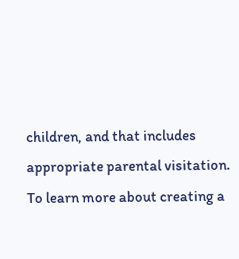children, and that includes appropriate parental visitation. To learn more about creating a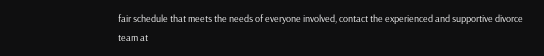fair schedule that meets the needs of everyone involved, contact the experienced and supportive divorce team at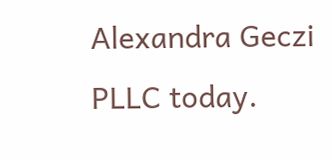Alexandra Geczi PLLC today.